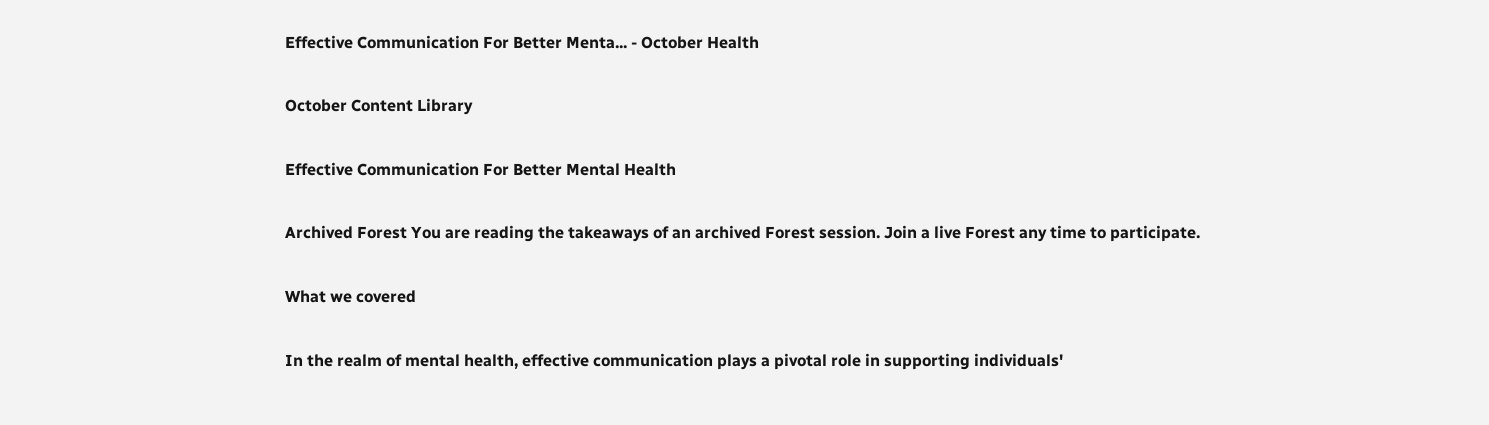Effective Communication For Better Menta... - October Health

October Content Library

Effective Communication For Better Mental Health

Archived Forest You are reading the takeaways of an archived Forest session. Join a live Forest any time to participate.

What we covered

In the realm of mental health, effective communication plays a pivotal role in supporting individuals'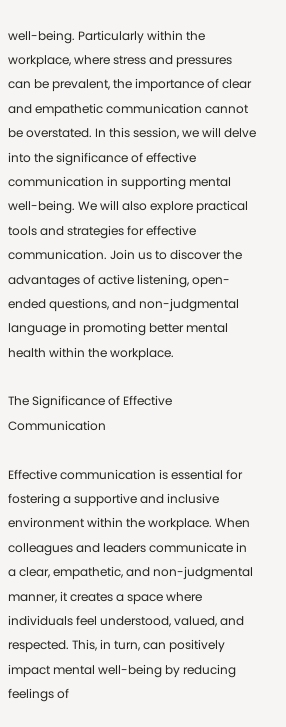well-being. Particularly within the workplace, where stress and pressures can be prevalent, the importance of clear and empathetic communication cannot be overstated. In this session, we will delve into the significance of effective communication in supporting mental well-being. We will also explore practical tools and strategies for effective communication. Join us to discover the advantages of active listening, open-ended questions, and non-judgmental language in promoting better mental health within the workplace.

The Significance of Effective Communication

Effective communication is essential for fostering a supportive and inclusive environment within the workplace. When colleagues and leaders communicate in a clear, empathetic, and non-judgmental manner, it creates a space where individuals feel understood, valued, and respected. This, in turn, can positively impact mental well-being by reducing feelings of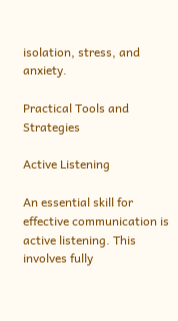isolation, stress, and anxiety.

Practical Tools and Strategies

Active Listening

An essential skill for effective communication is active listening. This involves fully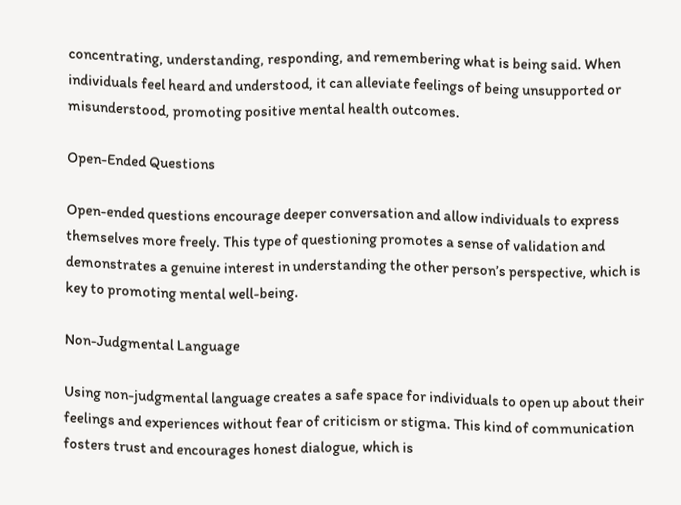concentrating, understanding, responding, and remembering what is being said. When individuals feel heard and understood, it can alleviate feelings of being unsupported or misunderstood, promoting positive mental health outcomes.

Open-Ended Questions

Open-ended questions encourage deeper conversation and allow individuals to express themselves more freely. This type of questioning promotes a sense of validation and demonstrates a genuine interest in understanding the other person’s perspective, which is key to promoting mental well-being.

Non-Judgmental Language

Using non-judgmental language creates a safe space for individuals to open up about their feelings and experiences without fear of criticism or stigma. This kind of communication fosters trust and encourages honest dialogue, which is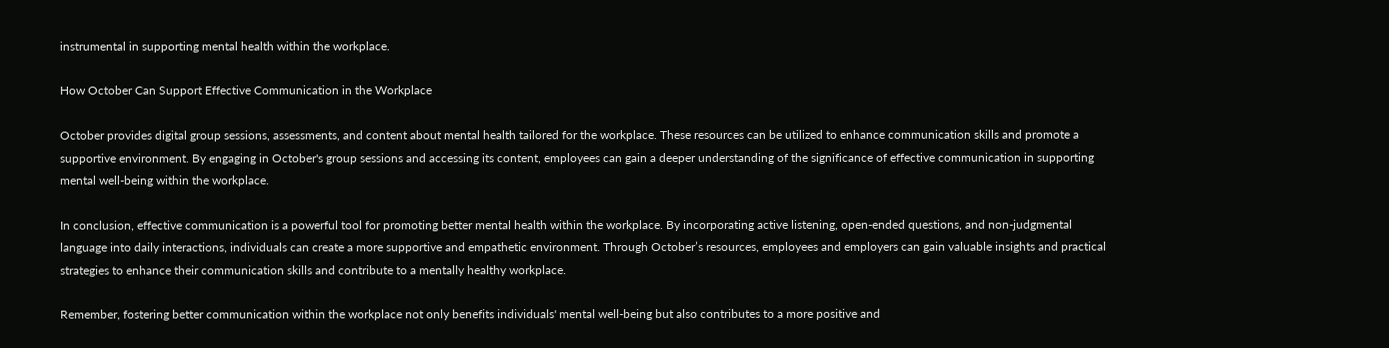instrumental in supporting mental health within the workplace.

How October Can Support Effective Communication in the Workplace

October provides digital group sessions, assessments, and content about mental health tailored for the workplace. These resources can be utilized to enhance communication skills and promote a supportive environment. By engaging in October's group sessions and accessing its content, employees can gain a deeper understanding of the significance of effective communication in supporting mental well-being within the workplace.

In conclusion, effective communication is a powerful tool for promoting better mental health within the workplace. By incorporating active listening, open-ended questions, and non-judgmental language into daily interactions, individuals can create a more supportive and empathetic environment. Through October’s resources, employees and employers can gain valuable insights and practical strategies to enhance their communication skills and contribute to a mentally healthy workplace.

Remember, fostering better communication within the workplace not only benefits individuals' mental well-being but also contributes to a more positive and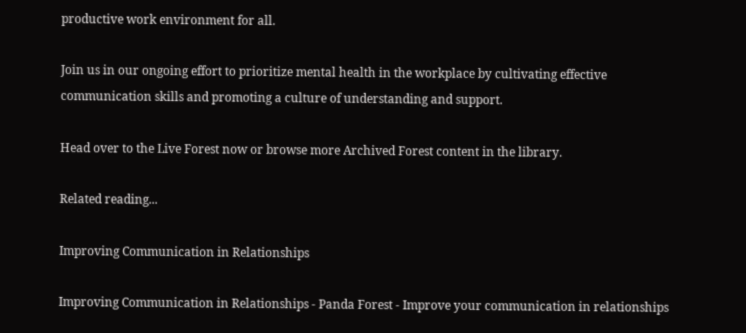productive work environment for all.

Join us in our ongoing effort to prioritize mental health in the workplace by cultivating effective communication skills and promoting a culture of understanding and support.

Head over to the Live Forest now or browse more Archived Forest content in the library.

Related reading...

Improving Communication in Relationships

Improving Communication in Relationships - Panda Forest - Improve your communication in relationships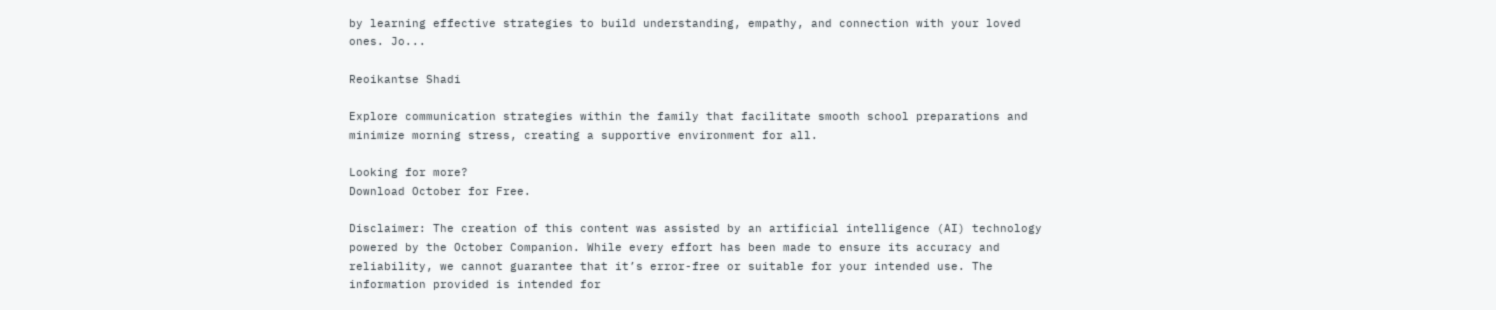by learning effective strategies to build understanding, empathy, and connection with your loved ones. Jo...

Reoikantse Shadi

Explore communication strategies within the family that facilitate smooth school preparations and minimize morning stress, creating a supportive environment for all.

Looking for more?
Download October for Free.

Disclaimer: The creation of this content was assisted by an artificial intelligence (AI) technology powered by the October Companion. While every effort has been made to ensure its accuracy and reliability, we cannot guarantee that it’s error-free or suitable for your intended use. The information provided is intended for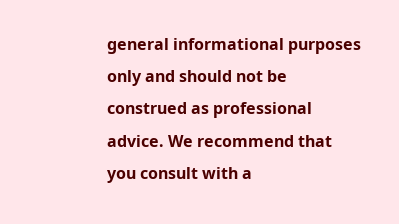general informational purposes only and should not be construed as professional advice. We recommend that you consult with a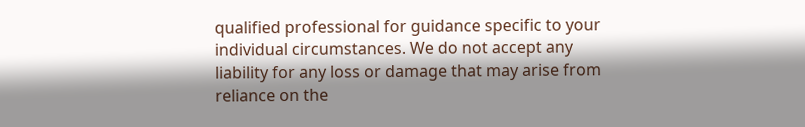qualified professional for guidance specific to your individual circumstances. We do not accept any liability for any loss or damage that may arise from reliance on the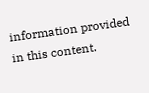information provided in this content.